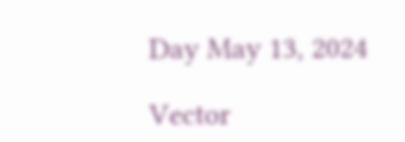Day May 13, 2024

Vector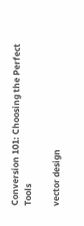Conversion 101: Choosing the Perfect Tools

vector design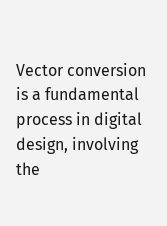Vector conversion is a fundamental process in digital design, involving the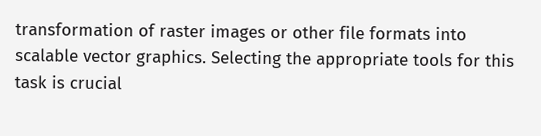transformation of raster images or other file formats into scalable vector graphics. Selecting the appropriate tools for this task is crucial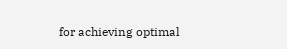for achieving optimal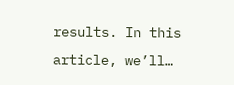results. In this article, we’ll…